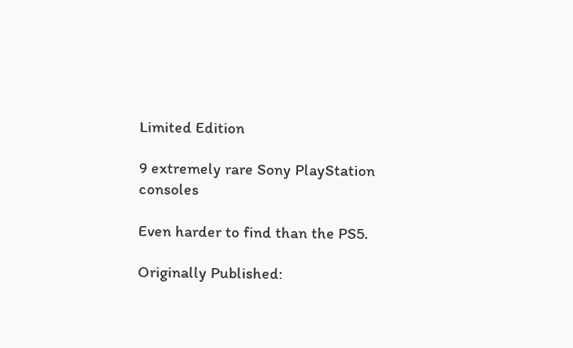Limited Edition

9 extremely rare Sony PlayStation consoles

Even harder to find than the PS5.

Originally Published: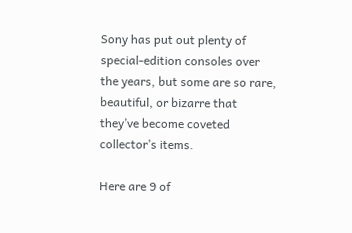Sony has put out plenty of special-edition consoles over the years, but some are so rare, beautiful, or bizarre that they’ve become coveted collector’s items.

Here are 9 of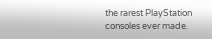the rarest PlayStation consoles ever made.